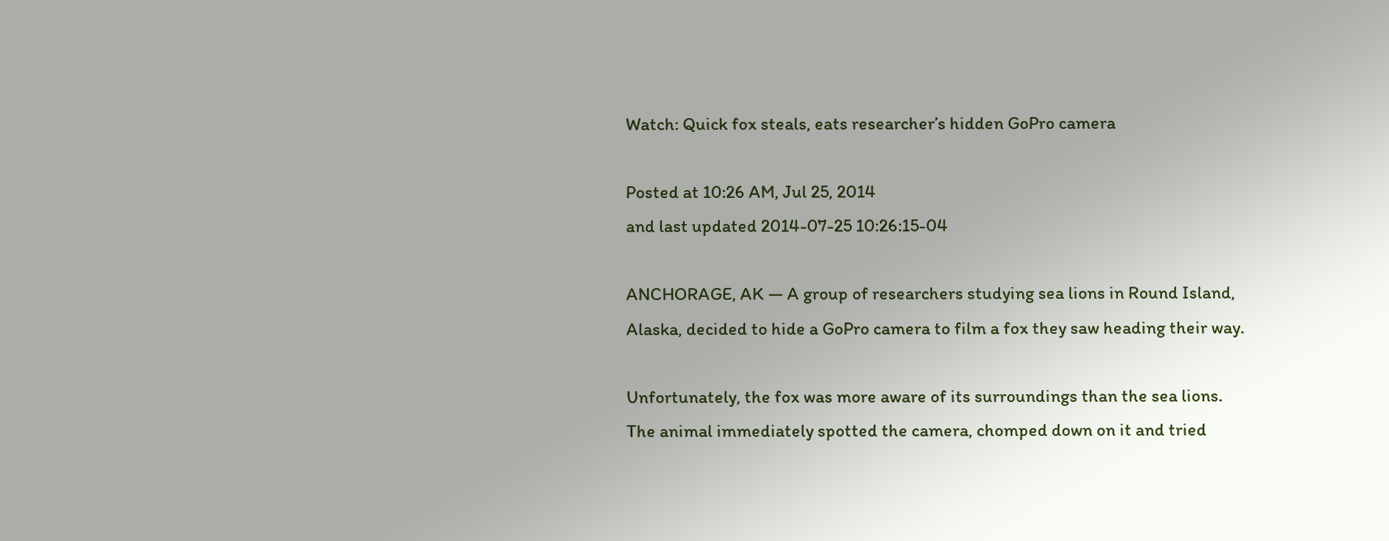Watch: Quick fox steals, eats researcher’s hidden GoPro camera

Posted at 10:26 AM, Jul 25, 2014
and last updated 2014-07-25 10:26:15-04

ANCHORAGE, AK — A group of researchers studying sea lions in Round Island, Alaska, decided to hide a GoPro camera to film a fox they saw heading their way.

Unfortunately, the fox was more aware of its surroundings than the sea lions. The animal immediately spotted the camera, chomped down on it and tried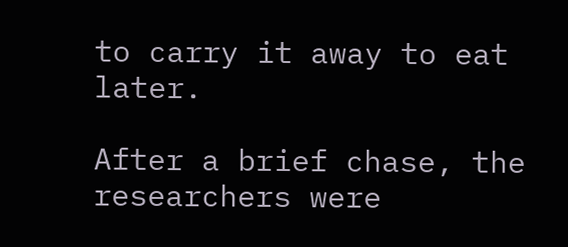to carry it away to eat later.

After a brief chase, the researchers were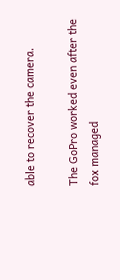able to recover the camera.

The GoPro worked even after the fox managed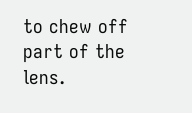to chew off part of the lens.